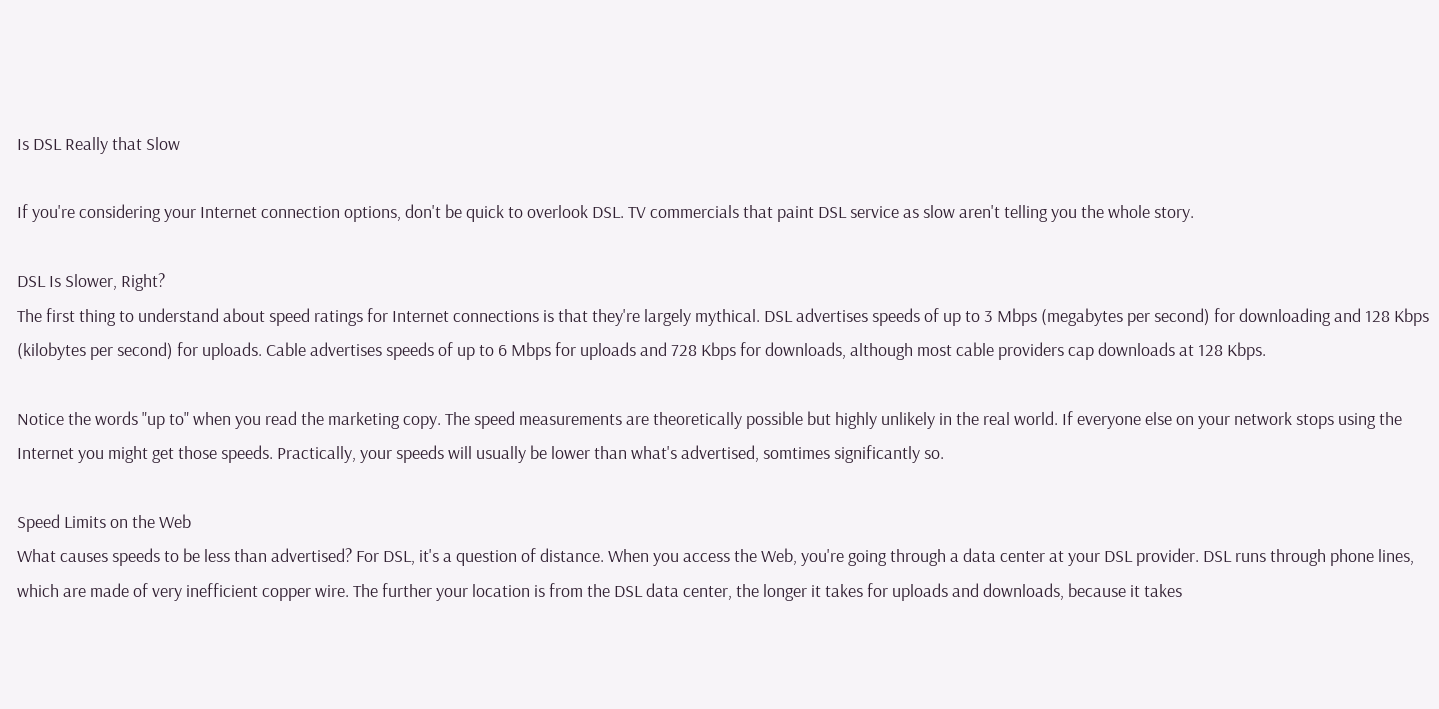Is DSL Really that Slow

If you're considering your Internet connection options, don't be quick to overlook DSL. TV commercials that paint DSL service as slow aren't telling you the whole story.

DSL Is Slower, Right?
The first thing to understand about speed ratings for Internet connections is that they're largely mythical. DSL advertises speeds of up to 3 Mbps (megabytes per second) for downloading and 128 Kbps (kilobytes per second) for uploads. Cable advertises speeds of up to 6 Mbps for uploads and 728 Kbps for downloads, although most cable providers cap downloads at 128 Kbps.

Notice the words "up to" when you read the marketing copy. The speed measurements are theoretically possible but highly unlikely in the real world. If everyone else on your network stops using the Internet you might get those speeds. Practically, your speeds will usually be lower than what's advertised, somtimes significantly so.

Speed Limits on the Web
What causes speeds to be less than advertised? For DSL, it's a question of distance. When you access the Web, you're going through a data center at your DSL provider. DSL runs through phone lines, which are made of very inefficient copper wire. The further your location is from the DSL data center, the longer it takes for uploads and downloads, because it takes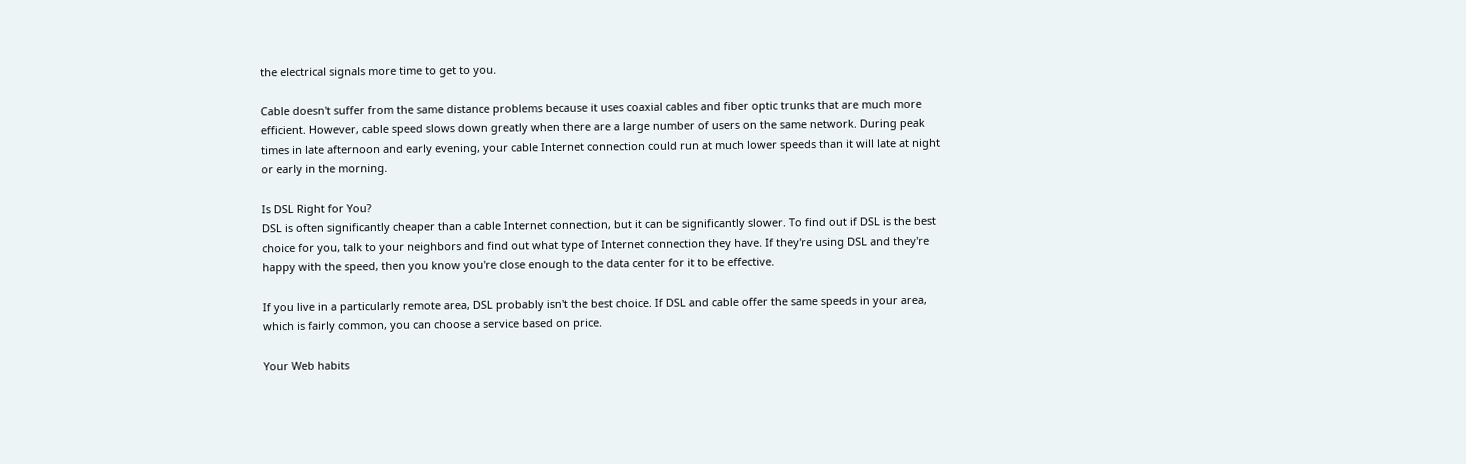the electrical signals more time to get to you.

Cable doesn't suffer from the same distance problems because it uses coaxial cables and fiber optic trunks that are much more efficient. However, cable speed slows down greatly when there are a large number of users on the same network. During peak times in late afternoon and early evening, your cable Internet connection could run at much lower speeds than it will late at night or early in the morning.

Is DSL Right for You?
DSL is often significantly cheaper than a cable Internet connection, but it can be significantly slower. To find out if DSL is the best choice for you, talk to your neighbors and find out what type of Internet connection they have. If they're using DSL and they're happy with the speed, then you know you're close enough to the data center for it to be effective.

If you live in a particularly remote area, DSL probably isn't the best choice. If DSL and cable offer the same speeds in your area, which is fairly common, you can choose a service based on price.

Your Web habits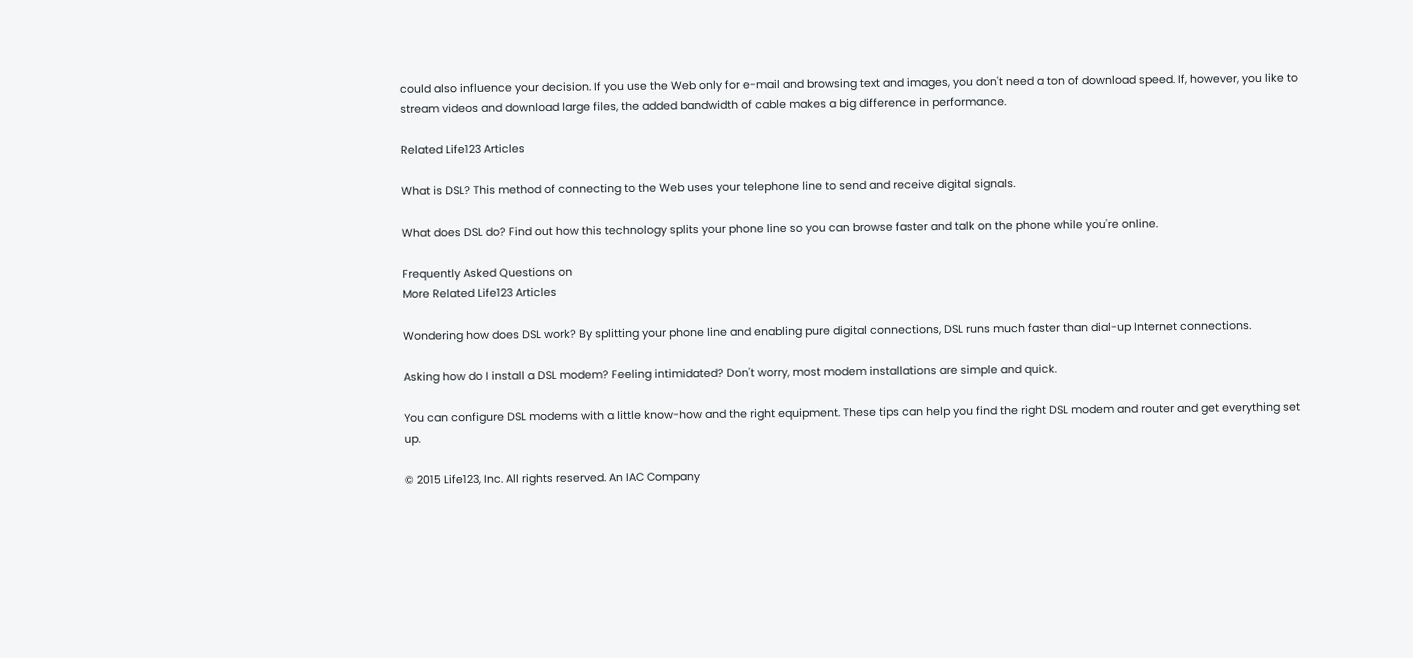could also influence your decision. If you use the Web only for e-mail and browsing text and images, you don't need a ton of download speed. If, however, you like to stream videos and download large files, the added bandwidth of cable makes a big difference in performance.

Related Life123 Articles

What is DSL? This method of connecting to the Web uses your telephone line to send and receive digital signals.

What does DSL do? Find out how this technology splits your phone line so you can browse faster and talk on the phone while you're online.

Frequently Asked Questions on
More Related Life123 Articles

Wondering how does DSL work? By splitting your phone line and enabling pure digital connections, DSL runs much faster than dial-up Internet connections.

Asking how do I install a DSL modem? Feeling intimidated? Don't worry, most modem installations are simple and quick.

You can configure DSL modems with a little know-how and the right equipment. These tips can help you find the right DSL modem and router and get everything set up.

© 2015 Life123, Inc. All rights reserved. An IAC Company